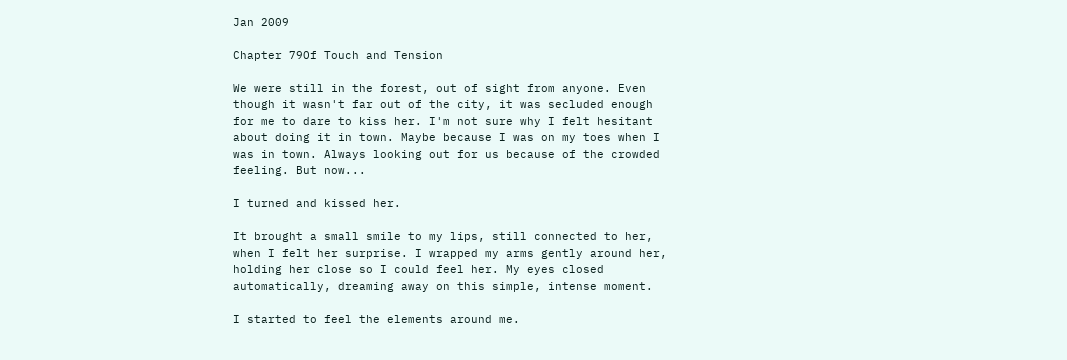Jan 2009

Chapter 79Of Touch and Tension

We were still in the forest, out of sight from anyone. Even though it wasn't far out of the city, it was secluded enough for me to dare to kiss her. I'm not sure why I felt hesitant about doing it in town. Maybe because I was on my toes when I was in town. Always looking out for us because of the crowded feeling. But now...

I turned and kissed her.

It brought a small smile to my lips, still connected to her, when I felt her surprise. I wrapped my arms gently around her, holding her close so I could feel her. My eyes closed automatically, dreaming away on this simple, intense moment.

I started to feel the elements around me.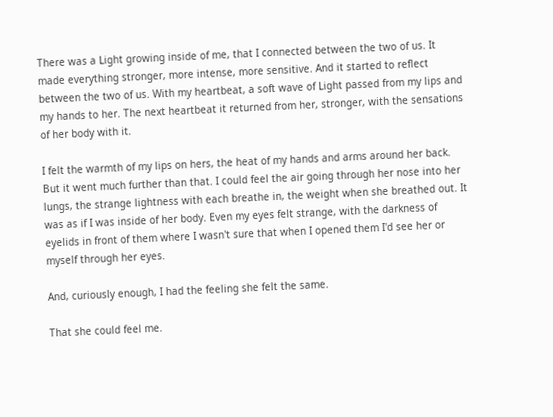There was a Light growing inside of me, that I connected between the two of us. It made everything stronger, more intense, more sensitive. And it started to reflect between the two of us. With my heartbeat, a soft wave of Light passed from my lips and my hands to her. The next heartbeat it returned from her, stronger, with the sensations of her body with it.

I felt the warmth of my lips on hers, the heat of my hands and arms around her back. But it went much further than that. I could feel the air going through her nose into her lungs, the strange lightness with each breathe in, the weight when she breathed out. It was as if I was inside of her body. Even my eyes felt strange, with the darkness of eyelids in front of them where I wasn't sure that when I opened them I'd see her or myself through her eyes.

And, curiously enough, I had the feeling she felt the same.

That she could feel me.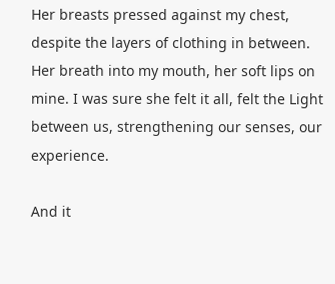Her breasts pressed against my chest, despite the layers of clothing in between. Her breath into my mouth, her soft lips on mine. I was sure she felt it all, felt the Light between us, strengthening our senses, our experience.

And it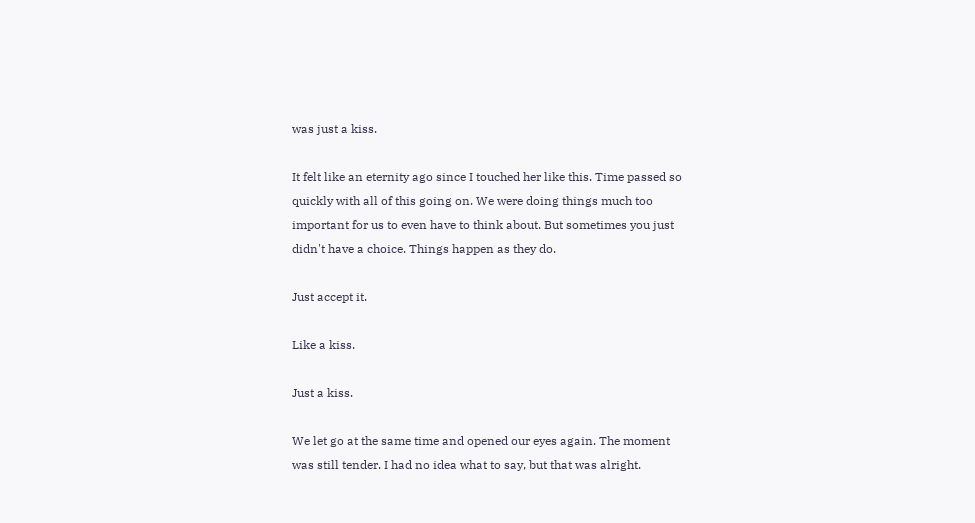was just a kiss.

It felt like an eternity ago since I touched her like this. Time passed so quickly with all of this going on. We were doing things much too important for us to even have to think about. But sometimes you just didn't have a choice. Things happen as they do.

Just accept it.

Like a kiss.

Just a kiss.

We let go at the same time and opened our eyes again. The moment was still tender. I had no idea what to say, but that was alright.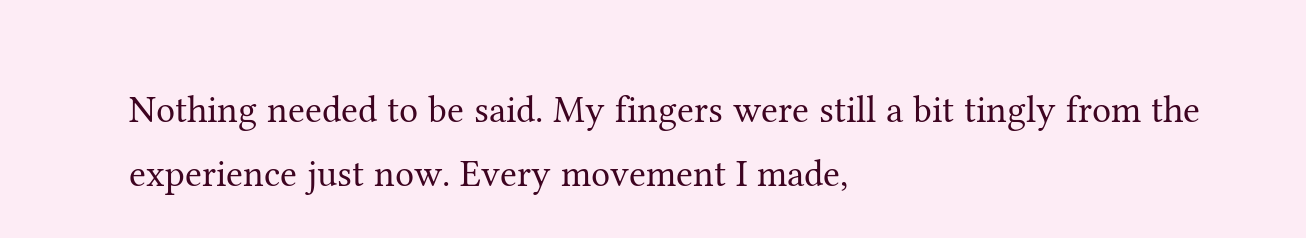Nothing needed to be said. My fingers were still a bit tingly from the experience just now. Every movement I made,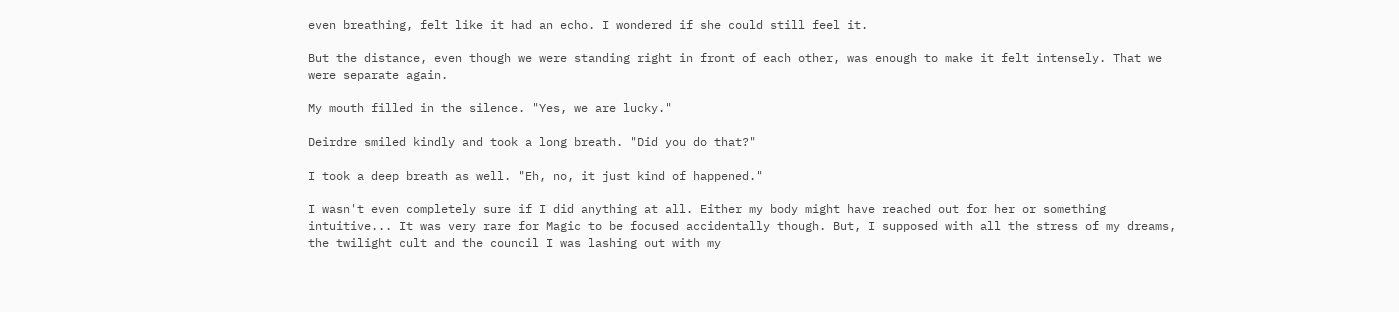even breathing, felt like it had an echo. I wondered if she could still feel it.

But the distance, even though we were standing right in front of each other, was enough to make it felt intensely. That we were separate again.

My mouth filled in the silence. "Yes, we are lucky."

Deirdre smiled kindly and took a long breath. "Did you do that?"

I took a deep breath as well. "Eh, no, it just kind of happened."

I wasn't even completely sure if I did anything at all. Either my body might have reached out for her or something intuitive... It was very rare for Magic to be focused accidentally though. But, I supposed with all the stress of my dreams, the twilight cult and the council I was lashing out with my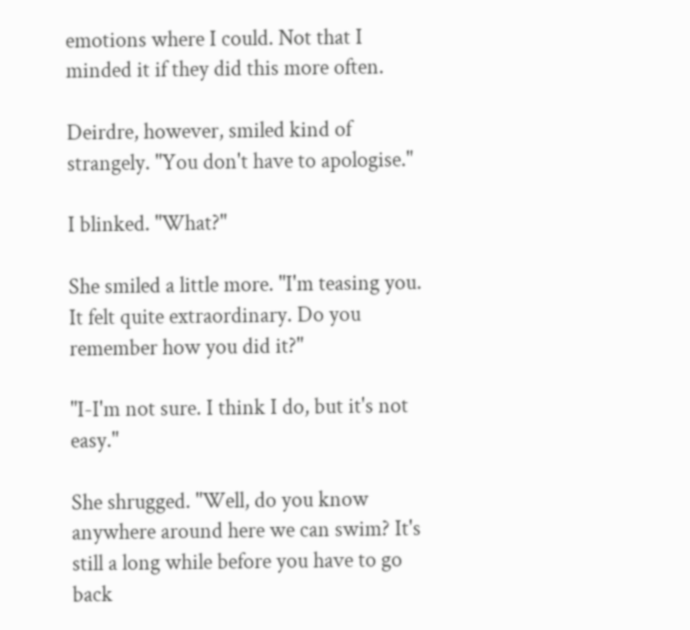emotions where I could. Not that I minded it if they did this more often.

Deirdre, however, smiled kind of strangely. "You don't have to apologise."

I blinked. "What?"

She smiled a little more. "I'm teasing you. It felt quite extraordinary. Do you remember how you did it?"

"I-I'm not sure. I think I do, but it's not easy."

She shrugged. "Well, do you know anywhere around here we can swim? It's still a long while before you have to go back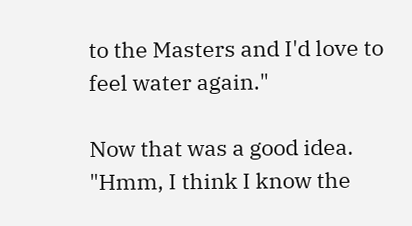to the Masters and I'd love to feel water again."

Now that was a good idea. "Hmm, I think I know the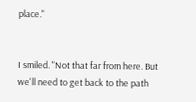place."


I smiled. "Not that far from here. But we'll need to get back to the path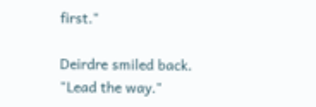first."

Deirdre smiled back. "Lead the way."